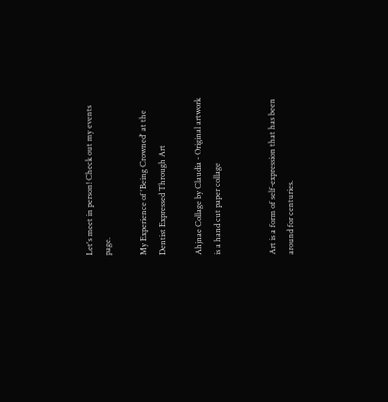Let's meet in person! Check out my events page.

My Experience of 'Being Crowned' at the Dentist Expressed Through Art

Ahjnae Collage by Claudia - Original artwork is a hand cut paper collage


Art is a form of self-expression that has been around for centuries.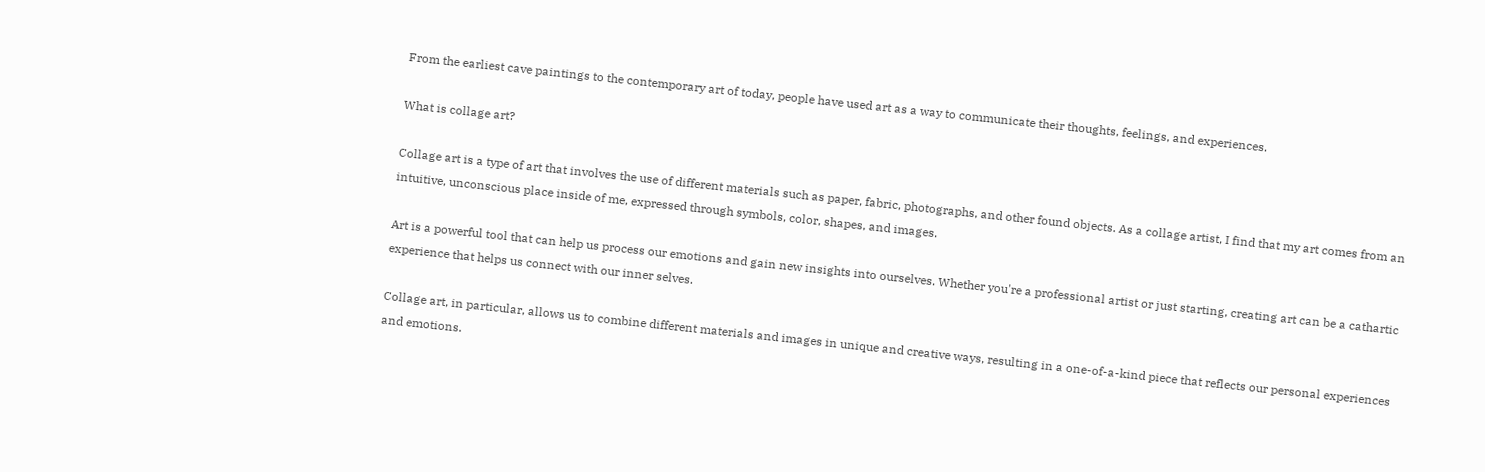From the earliest cave paintings to the contemporary art of today, people have used art as a way to communicate their thoughts, feelings, and experiences.

What is collage art?

Collage art is a type of art that involves the use of different materials such as paper, fabric, photographs, and other found objects. As a collage artist, I find that my art comes from an intuitive, unconscious place inside of me, expressed through symbols, color, shapes, and images.

Art is a powerful tool that can help us process our emotions and gain new insights into ourselves. Whether you're a professional artist or just starting, creating art can be a cathartic experience that helps us connect with our inner selves.

Collage art, in particular, allows us to combine different materials and images in unique and creative ways, resulting in a one-of-a-kind piece that reflects our personal experiences and emotions.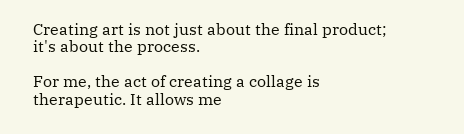Creating art is not just about the final product; it's about the process.

For me, the act of creating a collage is therapeutic. It allows me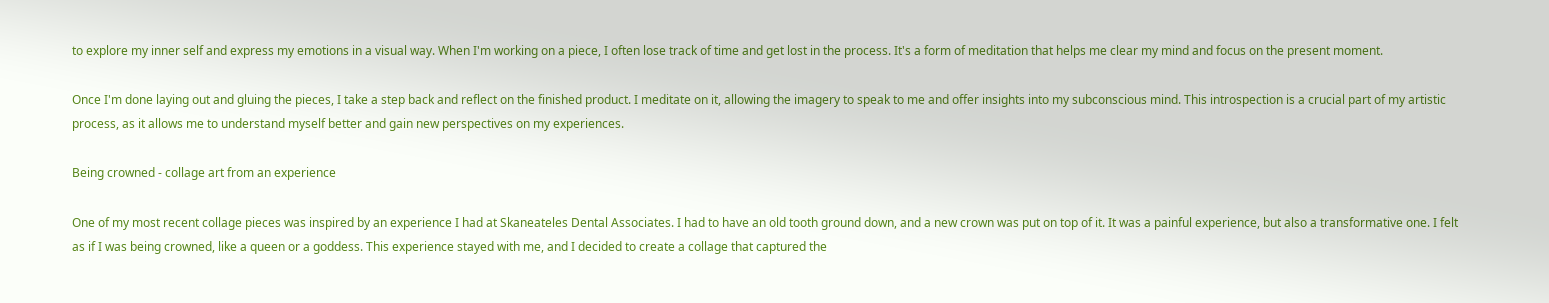to explore my inner self and express my emotions in a visual way. When I'm working on a piece, I often lose track of time and get lost in the process. It's a form of meditation that helps me clear my mind and focus on the present moment.

Once I'm done laying out and gluing the pieces, I take a step back and reflect on the finished product. I meditate on it, allowing the imagery to speak to me and offer insights into my subconscious mind. This introspection is a crucial part of my artistic process, as it allows me to understand myself better and gain new perspectives on my experiences.

Being crowned - collage art from an experience

One of my most recent collage pieces was inspired by an experience I had at Skaneateles Dental Associates. I had to have an old tooth ground down, and a new crown was put on top of it. It was a painful experience, but also a transformative one. I felt as if I was being crowned, like a queen or a goddess. This experience stayed with me, and I decided to create a collage that captured the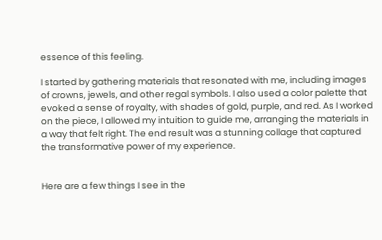essence of this feeling.

I started by gathering materials that resonated with me, including images of crowns, jewels, and other regal symbols. I also used a color palette that evoked a sense of royalty, with shades of gold, purple, and red. As I worked on the piece, I allowed my intuition to guide me, arranging the materials in a way that felt right. The end result was a stunning collage that captured the transformative power of my experience.


Here are a few things I see in the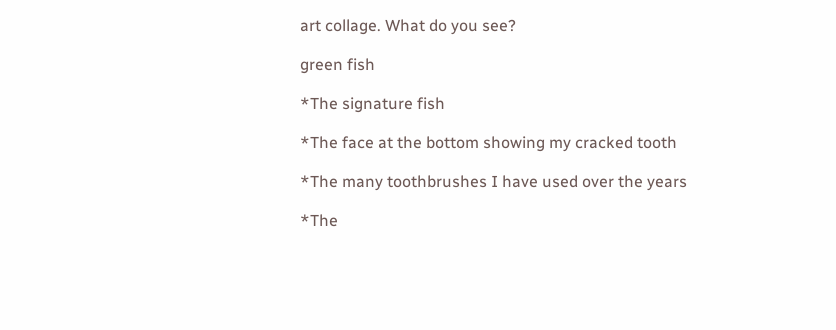art collage. What do you see?

green fish

*The signature fish

*The face at the bottom showing my cracked tooth

*The many toothbrushes I have used over the years

*The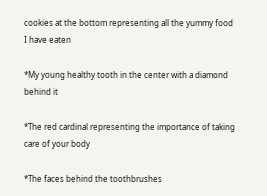cookies at the bottom representing all the yummy food  I have eaten

*My young healthy tooth in the center with a diamond behind it

*The red cardinal representing the importance of taking care of your body

*The faces behind the toothbrushes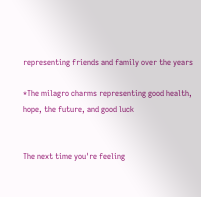representing friends and family over the years

*The milagro charms representing good health, hope, the future, and good luck


The next time you're feeling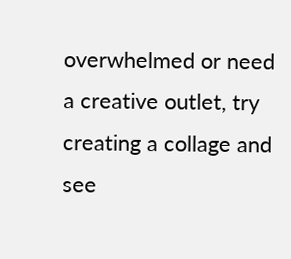overwhelmed or need a creative outlet, try creating a collage and see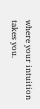where your intuition takes you.